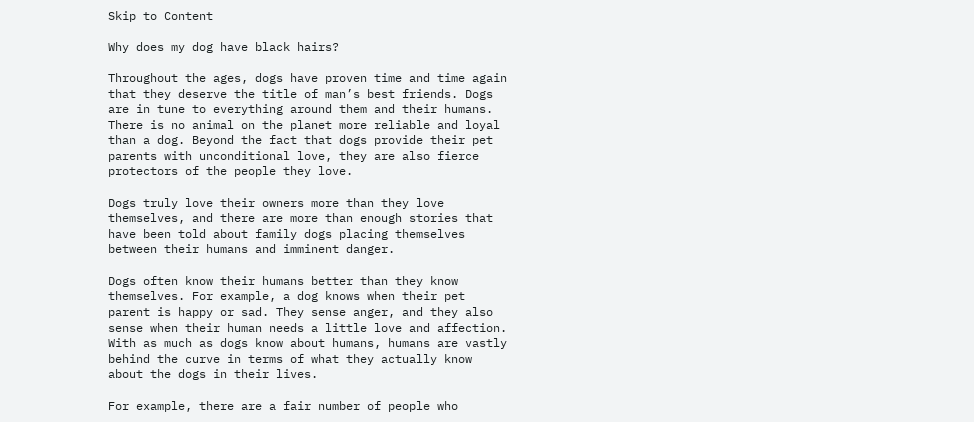Skip to Content

Why does my dog have black hairs?

Throughout the ages, dogs have proven time and time again that they deserve the title of man’s best friends. Dogs are in tune to everything around them and their humans. There is no animal on the planet more reliable and loyal than a dog. Beyond the fact that dogs provide their pet parents with unconditional love, they are also fierce protectors of the people they love.

Dogs truly love their owners more than they love themselves, and there are more than enough stories that have been told about family dogs placing themselves between their humans and imminent danger.

Dogs often know their humans better than they know themselves. For example, a dog knows when their pet parent is happy or sad. They sense anger, and they also sense when their human needs a little love and affection. With as much as dogs know about humans, humans are vastly behind the curve in terms of what they actually know about the dogs in their lives.

For example, there are a fair number of people who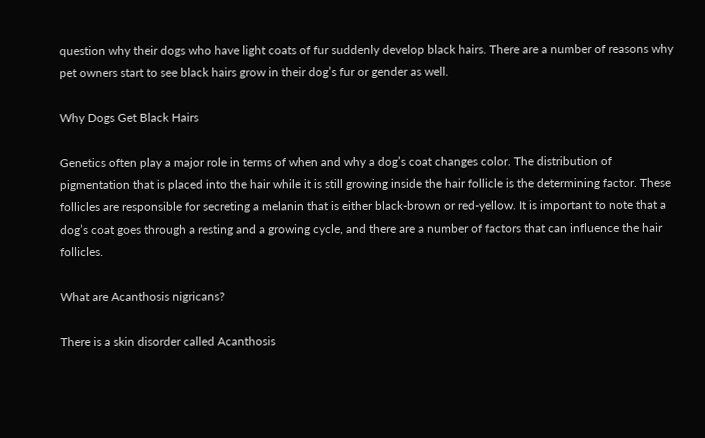question why their dogs who have light coats of fur suddenly develop black hairs. There are a number of reasons why pet owners start to see black hairs grow in their dog’s fur or gender as well.

Why Dogs Get Black Hairs

Genetics often play a major role in terms of when and why a dog’s coat changes color. The distribution of pigmentation that is placed into the hair while it is still growing inside the hair follicle is the determining factor. These follicles are responsible for secreting a melanin that is either black-brown or red-yellow. It is important to note that a dog’s coat goes through a resting and a growing cycle, and there are a number of factors that can influence the hair follicles.

What are Acanthosis nigricans?

There is a skin disorder called Acanthosis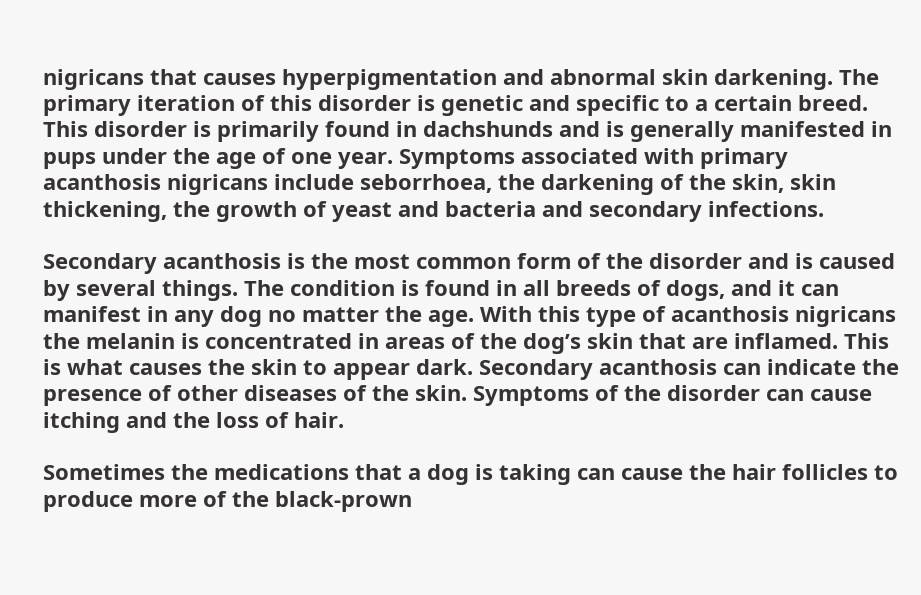nigricans that causes hyperpigmentation and abnormal skin darkening. The primary iteration of this disorder is genetic and specific to a certain breed. This disorder is primarily found in dachshunds and is generally manifested in pups under the age of one year. Symptoms associated with primary acanthosis nigricans include seborrhoea, the darkening of the skin, skin thickening, the growth of yeast and bacteria and secondary infections.

Secondary acanthosis is the most common form of the disorder and is caused by several things. The condition is found in all breeds of dogs, and it can manifest in any dog no matter the age. With this type of acanthosis nigricans the melanin is concentrated in areas of the dog’s skin that are inflamed. This is what causes the skin to appear dark. Secondary acanthosis can indicate the presence of other diseases of the skin. Symptoms of the disorder can cause itching and the loss of hair.

Sometimes the medications that a dog is taking can cause the hair follicles to produce more of the black-prown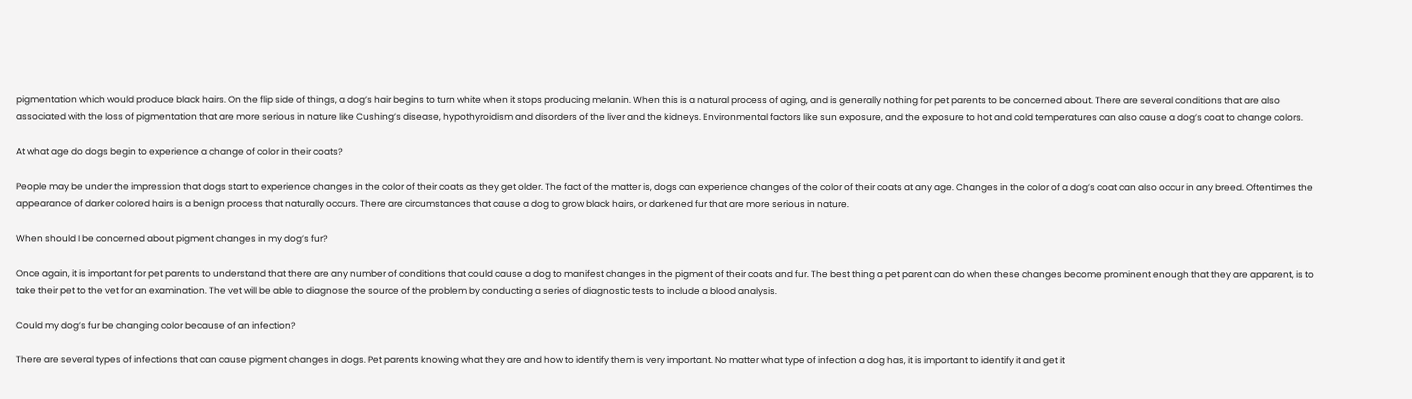pigmentation which would produce black hairs. On the flip side of things, a dog’s hair begins to turn white when it stops producing melanin. When this is a natural process of aging, and is generally nothing for pet parents to be concerned about. There are several conditions that are also associated with the loss of pigmentation that are more serious in nature like Cushing’s disease, hypothyroidism and disorders of the liver and the kidneys. Environmental factors like sun exposure, and the exposure to hot and cold temperatures can also cause a dog’s coat to change colors.

At what age do dogs begin to experience a change of color in their coats?

People may be under the impression that dogs start to experience changes in the color of their coats as they get older. The fact of the matter is, dogs can experience changes of the color of their coats at any age. Changes in the color of a dog’s coat can also occur in any breed. Oftentimes the appearance of darker colored hairs is a benign process that naturally occurs. There are circumstances that cause a dog to grow black hairs, or darkened fur that are more serious in nature.

When should I be concerned about pigment changes in my dog’s fur?

Once again, it is important for pet parents to understand that there are any number of conditions that could cause a dog to manifest changes in the pigment of their coats and fur. The best thing a pet parent can do when these changes become prominent enough that they are apparent, is to take their pet to the vet for an examination. The vet will be able to diagnose the source of the problem by conducting a series of diagnostic tests to include a blood analysis.

Could my dog’s fur be changing color because of an infection?

There are several types of infections that can cause pigment changes in dogs. Pet parents knowing what they are and how to identify them is very important. No matter what type of infection a dog has, it is important to identify it and get it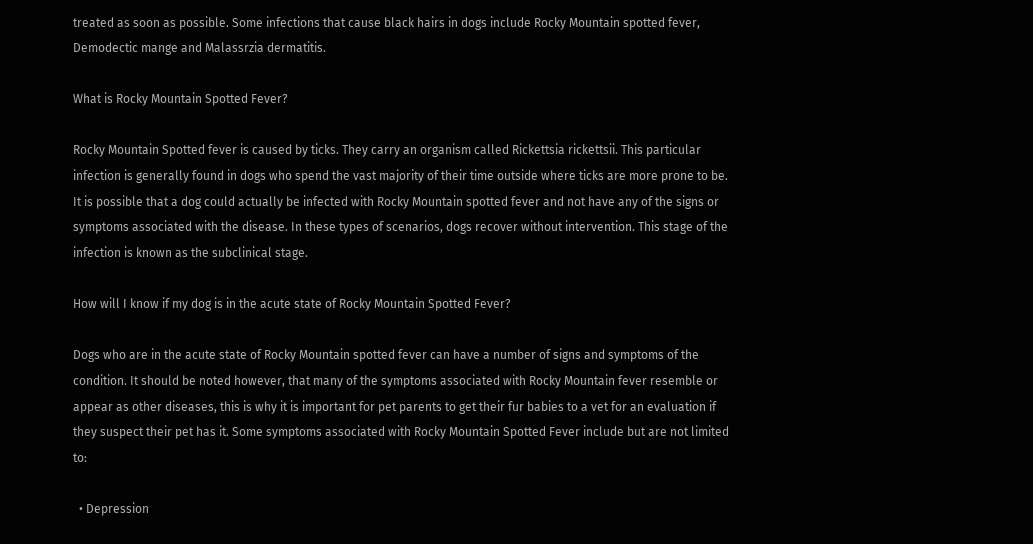treated as soon as possible. Some infections that cause black hairs in dogs include Rocky Mountain spotted fever, Demodectic mange and Malassrzia dermatitis.

What is Rocky Mountain Spotted Fever?

Rocky Mountain Spotted fever is caused by ticks. They carry an organism called Rickettsia rickettsii. This particular infection is generally found in dogs who spend the vast majority of their time outside where ticks are more prone to be. It is possible that a dog could actually be infected with Rocky Mountain spotted fever and not have any of the signs or symptoms associated with the disease. In these types of scenarios, dogs recover without intervention. This stage of the infection is known as the subclinical stage.

How will I know if my dog is in the acute state of Rocky Mountain Spotted Fever?

Dogs who are in the acute state of Rocky Mountain spotted fever can have a number of signs and symptoms of the condition. It should be noted however, that many of the symptoms associated with Rocky Mountain fever resemble or appear as other diseases, this is why it is important for pet parents to get their fur babies to a vet for an evaluation if they suspect their pet has it. Some symptoms associated with Rocky Mountain Spotted Fever include but are not limited to:

  • Depression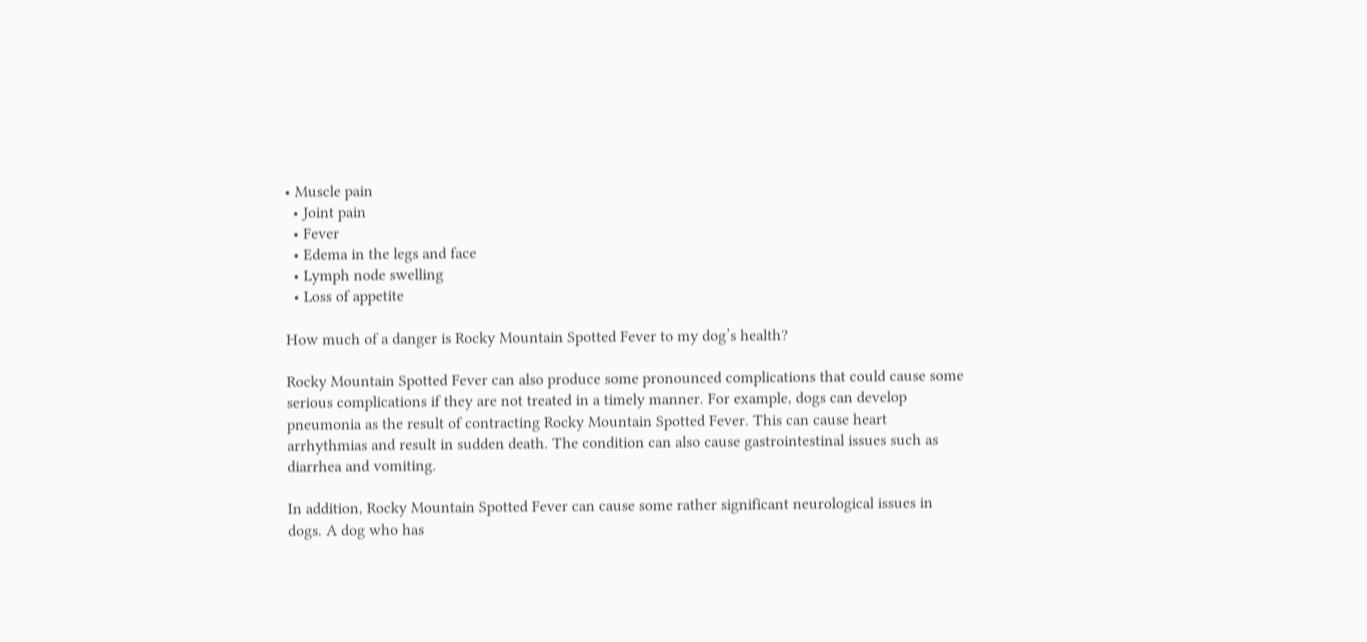• Muscle pain
  • Joint pain
  • Fever
  • Edema in the legs and face
  • Lymph node swelling
  • Loss of appetite

How much of a danger is Rocky Mountain Spotted Fever to my dog’s health?

Rocky Mountain Spotted Fever can also produce some pronounced complications that could cause some serious complications if they are not treated in a timely manner. For example, dogs can develop pneumonia as the result of contracting Rocky Mountain Spotted Fever. This can cause heart arrhythmias and result in sudden death. The condition can also cause gastrointestinal issues such as diarrhea and vomiting.

In addition, Rocky Mountain Spotted Fever can cause some rather significant neurological issues in dogs. A dog who has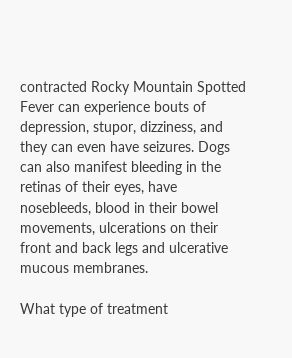contracted Rocky Mountain Spotted Fever can experience bouts of depression, stupor, dizziness, and they can even have seizures. Dogs can also manifest bleeding in the retinas of their eyes, have nosebleeds, blood in their bowel movements, ulcerations on their front and back legs and ulcerative mucous membranes.

What type of treatment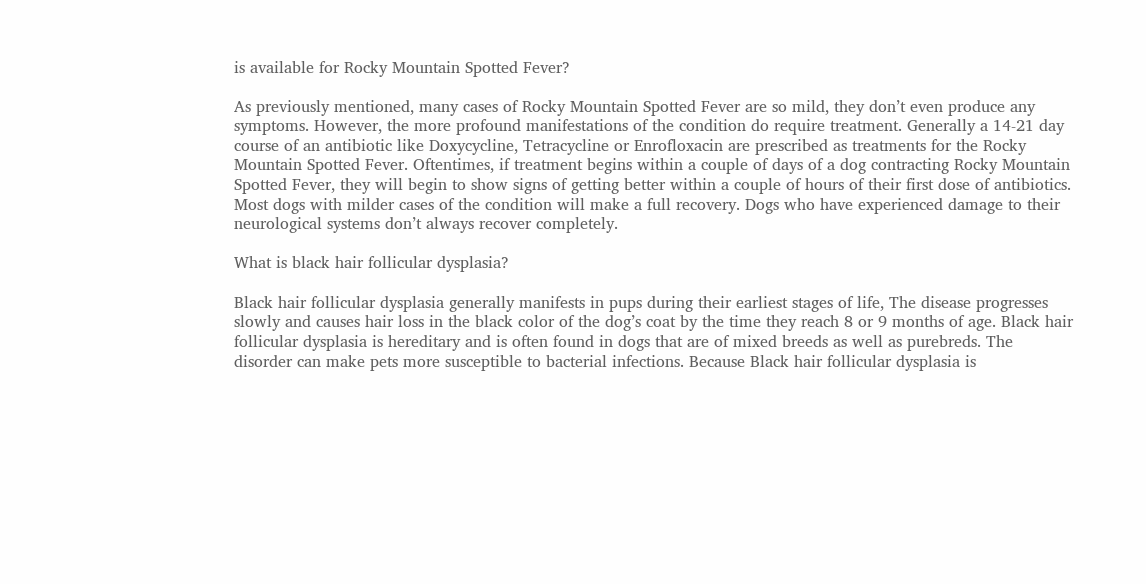is available for Rocky Mountain Spotted Fever?

As previously mentioned, many cases of Rocky Mountain Spotted Fever are so mild, they don’t even produce any symptoms. However, the more profound manifestations of the condition do require treatment. Generally a 14-21 day course of an antibiotic like Doxycycline, Tetracycline or Enrofloxacin are prescribed as treatments for the Rocky Mountain Spotted Fever. Oftentimes, if treatment begins within a couple of days of a dog contracting Rocky Mountain Spotted Fever, they will begin to show signs of getting better within a couple of hours of their first dose of antibiotics. Most dogs with milder cases of the condition will make a full recovery. Dogs who have experienced damage to their neurological systems don’t always recover completely.

What is black hair follicular dysplasia?

Black hair follicular dysplasia generally manifests in pups during their earliest stages of life, The disease progresses slowly and causes hair loss in the black color of the dog’s coat by the time they reach 8 or 9 months of age. Black hair follicular dysplasia is hereditary and is often found in dogs that are of mixed breeds as well as purebreds. The disorder can make pets more susceptible to bacterial infections. Because Black hair follicular dysplasia is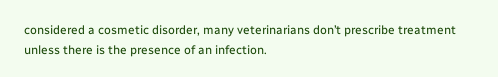considered a cosmetic disorder, many veterinarians don’t prescribe treatment unless there is the presence of an infection.